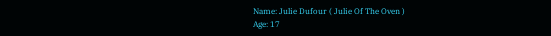Name: Julie Dufour ( Julie Of The Oven )
Age: 17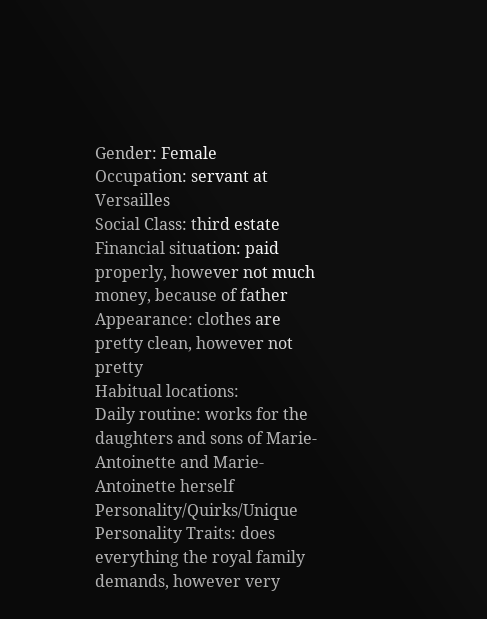Gender: Female
Occupation: servant at Versailles
Social Class: third estate
Financial situation: paid properly, however not much money, because of father
Appearance: clothes are pretty clean, however not pretty
Habitual locations:
Daily routine: works for the daughters and sons of Marie-Antoinette and Marie-Antoinette herself
Personality/Quirks/Unique Personality Traits: does everything the royal family demands, however very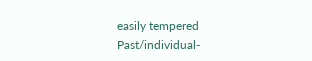easily tempered
Past/individual-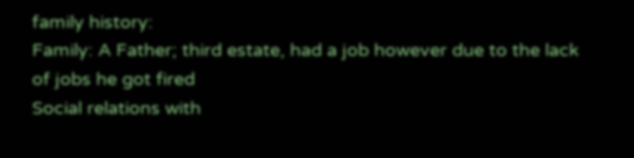family history:
Family: A Father; third estate, had a job however due to the lack of jobs he got fired
Social relations with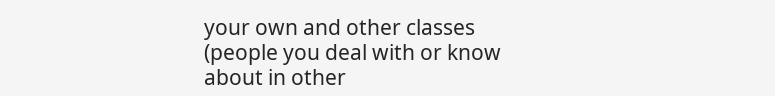your own and other classes (people you deal with or know about in other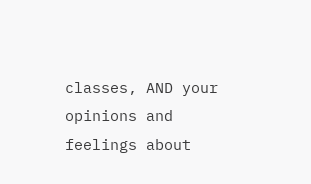classes, AND your opinions and feelings about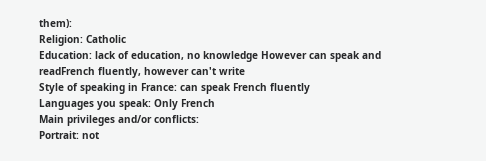them):
Religion: Catholic
Education: lack of education, no knowledge However can speak and readFrench fluently, however can't write
Style of speaking in France: can speak French fluently
Languages you speak: Only French
Main privileges and/or conflicts:
Portrait: not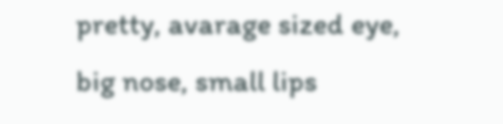pretty, avarage sized eye, big nose, small lips